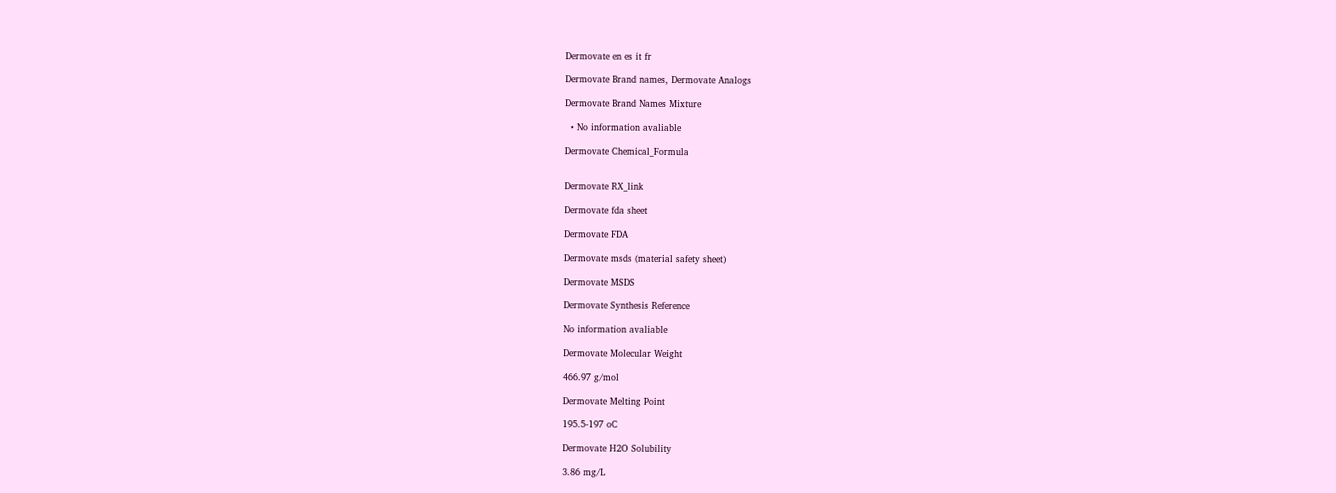Dermovate en es it fr

Dermovate Brand names, Dermovate Analogs

Dermovate Brand Names Mixture

  • No information avaliable

Dermovate Chemical_Formula


Dermovate RX_link

Dermovate fda sheet

Dermovate FDA

Dermovate msds (material safety sheet)

Dermovate MSDS

Dermovate Synthesis Reference

No information avaliable

Dermovate Molecular Weight

466.97 g/mol

Dermovate Melting Point

195.5-197 oC

Dermovate H2O Solubility

3.86 mg/L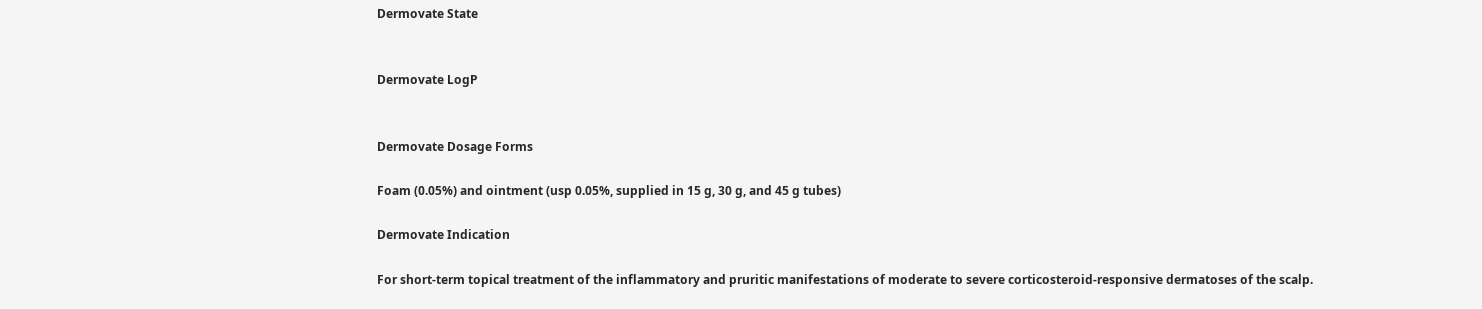Dermovate State


Dermovate LogP


Dermovate Dosage Forms

Foam (0.05%) and ointment (usp 0.05%, supplied in 15 g, 30 g, and 45 g tubes)

Dermovate Indication

For short-term topical treatment of the inflammatory and pruritic manifestations of moderate to severe corticosteroid-responsive dermatoses of the scalp.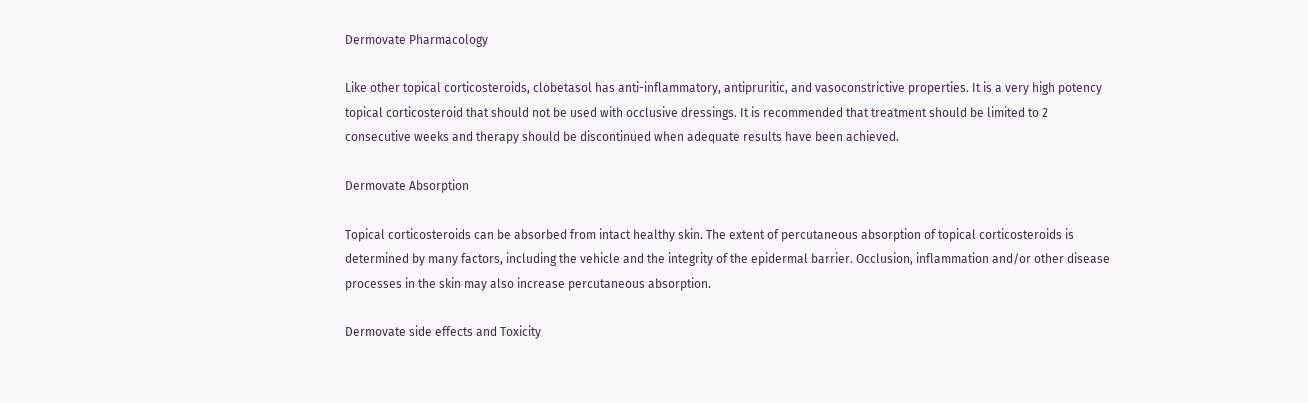Dermovate Pharmacology

Like other topical corticosteroids, clobetasol has anti-inflammatory, antipruritic, and vasoconstrictive properties. It is a very high potency topical corticosteroid that should not be used with occlusive dressings. It is recommended that treatment should be limited to 2 consecutive weeks and therapy should be discontinued when adequate results have been achieved.

Dermovate Absorption

Topical corticosteroids can be absorbed from intact healthy skin. The extent of percutaneous absorption of topical corticosteroids is determined by many factors, including the vehicle and the integrity of the epidermal barrier. Occlusion, inflammation and/or other disease processes in the skin may also increase percutaneous absorption.

Dermovate side effects and Toxicity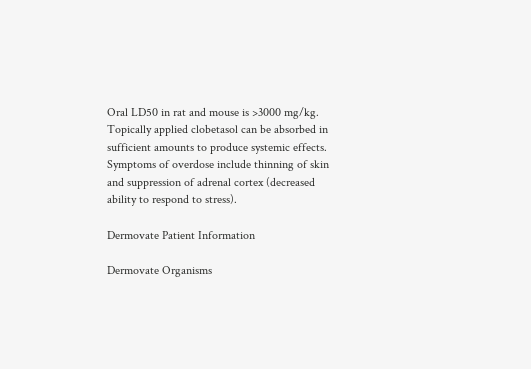Oral LD50 in rat and mouse is >3000 mg/kg. Topically applied clobetasol can be absorbed in sufficient amounts to produce systemic effects. Symptoms of overdose include thinning of skin and suppression of adrenal cortex (decreased ability to respond to stress).

Dermovate Patient Information

Dermovate Organisms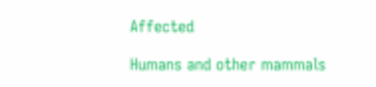Affected

Humans and other mammals